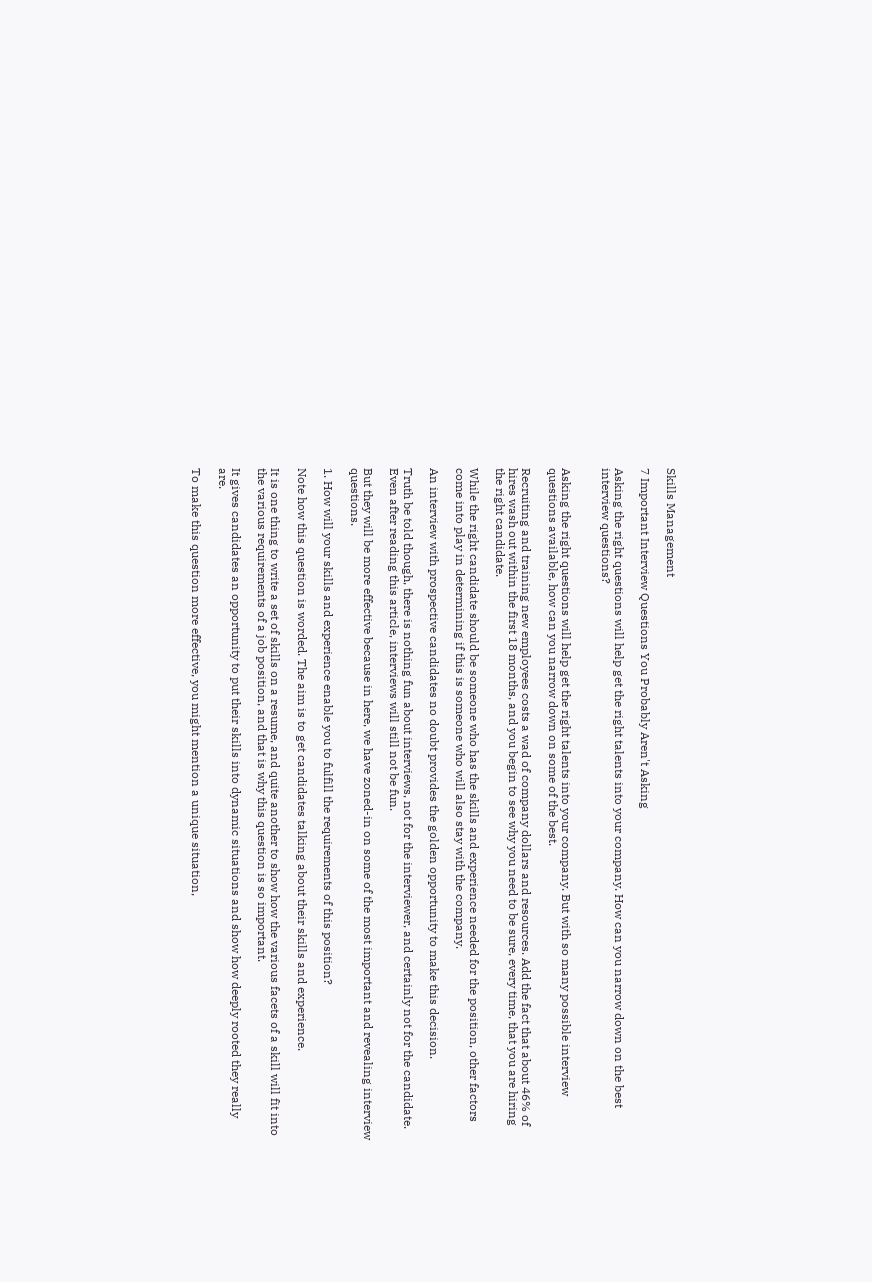Skills Management

7 Important Interview Questions You Probably Aren't Asking

Asking the right questions will help get the right talents into your company. How can you narrow down on the best interview questions?


Asking the right questions will help get the right talents into your company. But with so many possible interview questions available, how can you narrow down on some of the best.

Recruiting and training new employees costs a wad of company dollars and resources. Add the fact that about 46% of hires wash out within the first 18 months, and you begin to see why you need to be sure, every time, that you are hiring the right candidate.

While the right candidate should be someone who has the skills and experience needed for the position, other factors come into play in determining if this is someone who will also stay with the company.

An interview with prospective candidates no doubt provides the golden opportunity to make this decision.

Truth be told though, there is nothing fun about interviews, not for the interviewer, and certainly not for the candidate. Even after reading this article, interviews will still not be fun.

But they will be more effective because in here, we have zoned-in on some of the most important and revealing interview questions.

1. How will your skills and experience enable you to fulfill the requirements of this position?

Note how this question is worded. The aim is to get candidates talking about their skills and experience.

It is one thing to write a set of skills on a resume, and quite another to show how the various facets of a skill will fit into the various requirements of a job position, and that is why this question is so important.

It gives candidates an opportunity to put their skills into dynamic situations and show how deeply rooted they really are.

To make this question more effective, you might mention a unique situation,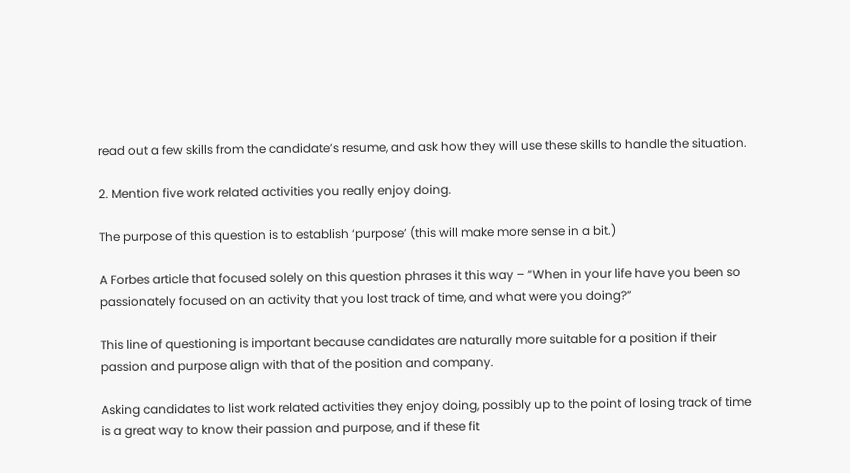read out a few skills from the candidate’s resume, and ask how they will use these skills to handle the situation.

2. Mention five work related activities you really enjoy doing.

The purpose of this question is to establish ‘purpose’ (this will make more sense in a bit.)

A Forbes article that focused solely on this question phrases it this way – “When in your life have you been so passionately focused on an activity that you lost track of time, and what were you doing?”

This line of questioning is important because candidates are naturally more suitable for a position if their passion and purpose align with that of the position and company.

Asking candidates to list work related activities they enjoy doing, possibly up to the point of losing track of time is a great way to know their passion and purpose, and if these fit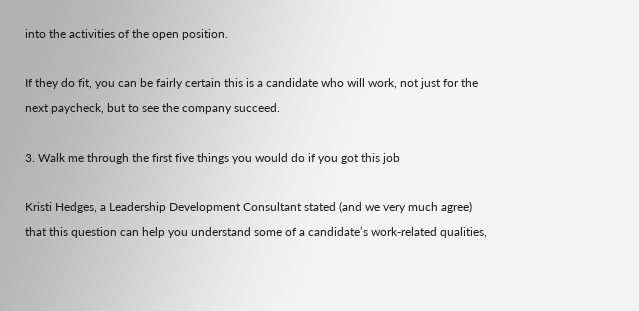into the activities of the open position.

If they do fit, you can be fairly certain this is a candidate who will work, not just for the next paycheck, but to see the company succeed.

3. Walk me through the first five things you would do if you got this job

Kristi Hedges, a Leadership Development Consultant stated (and we very much agree) that this question can help you understand some of a candidate’s work-related qualities,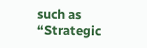such as “Strategic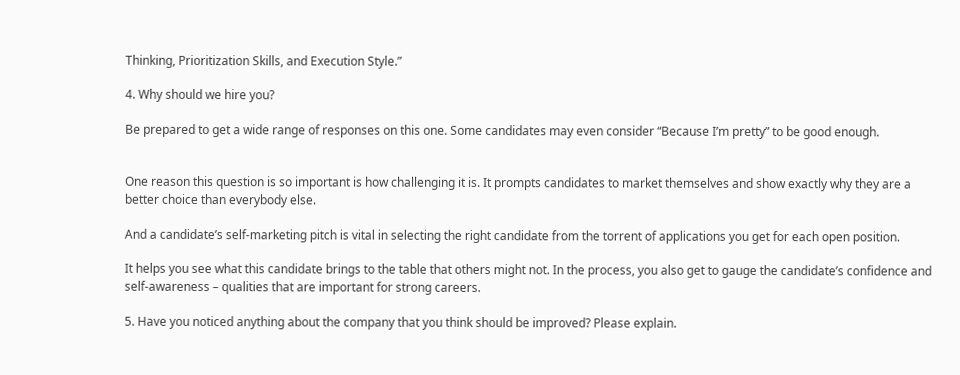Thinking, Prioritization Skills, and Execution Style.”

4. Why should we hire you?

Be prepared to get a wide range of responses on this one. Some candidates may even consider “Because I’m pretty” to be good enough.


One reason this question is so important is how challenging it is. It prompts candidates to market themselves and show exactly why they are a better choice than everybody else.

And a candidate’s self-marketing pitch is vital in selecting the right candidate from the torrent of applications you get for each open position.

It helps you see what this candidate brings to the table that others might not. In the process, you also get to gauge the candidate’s confidence and self-awareness – qualities that are important for strong careers.

5. Have you noticed anything about the company that you think should be improved? Please explain.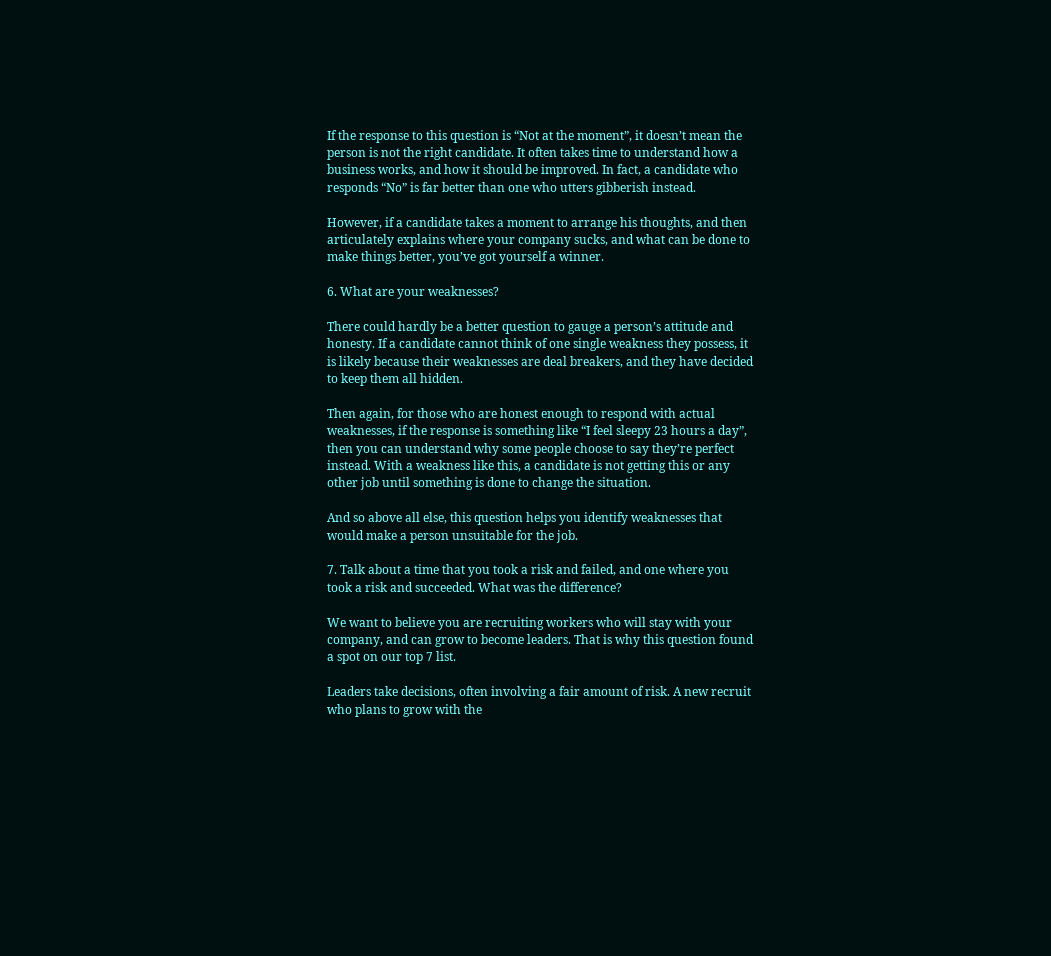If the response to this question is “Not at the moment”, it doesn’t mean the person is not the right candidate. It often takes time to understand how a business works, and how it should be improved. In fact, a candidate who responds “No” is far better than one who utters gibberish instead.

However, if a candidate takes a moment to arrange his thoughts, and then articulately explains where your company sucks, and what can be done to make things better, you’ve got yourself a winner.

6. What are your weaknesses?

There could hardly be a better question to gauge a person’s attitude and honesty. If a candidate cannot think of one single weakness they possess, it is likely because their weaknesses are deal breakers, and they have decided to keep them all hidden.

Then again, for those who are honest enough to respond with actual weaknesses, if the response is something like “I feel sleepy 23 hours a day”, then you can understand why some people choose to say they’re perfect instead. With a weakness like this, a candidate is not getting this or any other job until something is done to change the situation.

And so above all else, this question helps you identify weaknesses that would make a person unsuitable for the job.

7. Talk about a time that you took a risk and failed, and one where you took a risk and succeeded. What was the difference?

We want to believe you are recruiting workers who will stay with your company, and can grow to become leaders. That is why this question found a spot on our top 7 list.

Leaders take decisions, often involving a fair amount of risk. A new recruit who plans to grow with the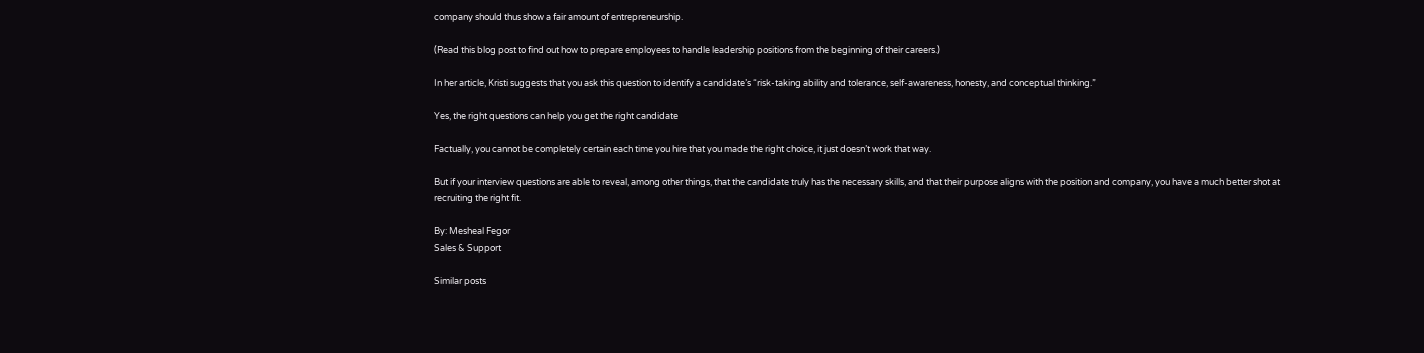company should thus show a fair amount of entrepreneurship.

(Read this blog post to find out how to prepare employees to handle leadership positions from the beginning of their careers.)

In her article, Kristi suggests that you ask this question to identify a candidate’s “risk-taking ability and tolerance, self-awareness, honesty, and conceptual thinking.”

Yes, the right questions can help you get the right candidate

Factually, you cannot be completely certain each time you hire that you made the right choice, it just doesn’t work that way.

But if your interview questions are able to reveal, among other things, that the candidate truly has the necessary skills, and that their purpose aligns with the position and company, you have a much better shot at recruiting the right fit.

By: Mesheal Fegor
Sales & Support

Similar posts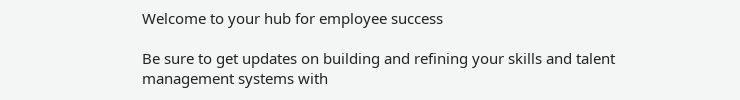Welcome to your hub for employee success

Be sure to get updates on building and refining your skills and talent management systems with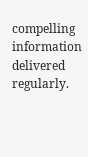compelling information delivered regularly.